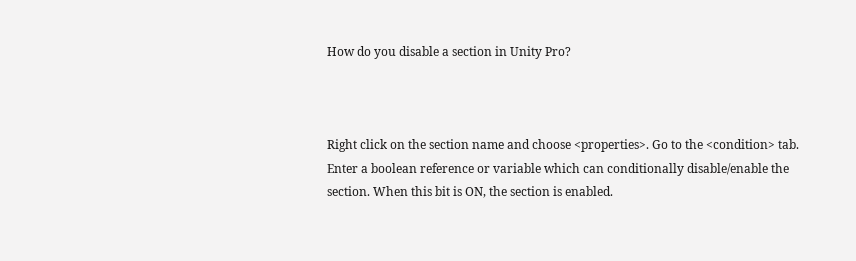How do you disable a section in Unity Pro?



Right click on the section name and choose <properties>. Go to the <condition> tab. Enter a boolean reference or variable which can conditionally disable/enable the section. When this bit is ON, the section is enabled.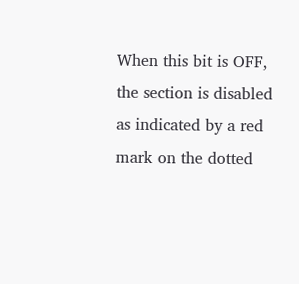When this bit is OFF, the section is disabled as indicated by a red mark on the dotted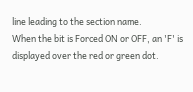line leading to the section name.
When the bit is Forced ON or OFF, an 'F' is displayed over the red or green dot.